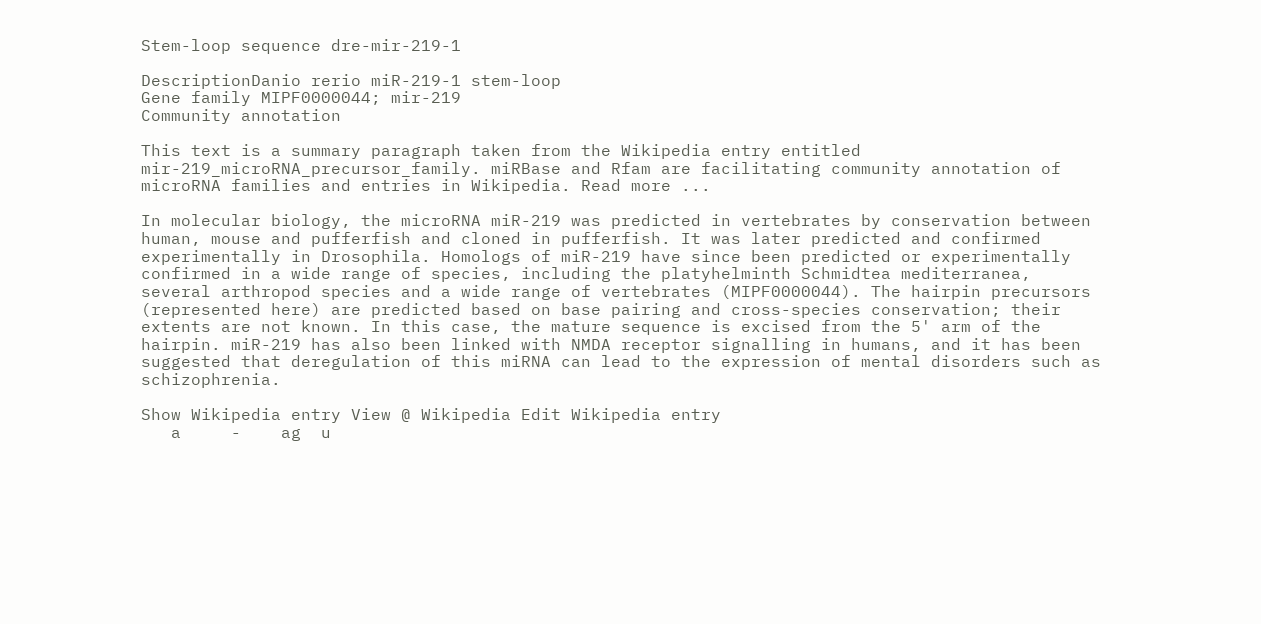Stem-loop sequence dre-mir-219-1

DescriptionDanio rerio miR-219-1 stem-loop
Gene family MIPF0000044; mir-219
Community annotation

This text is a summary paragraph taken from the Wikipedia entry entitled mir-219_microRNA_precursor_family. miRBase and Rfam are facilitating community annotation of microRNA families and entries in Wikipedia. Read more ...

In molecular biology, the microRNA miR-219 was predicted in vertebrates by conservation between human, mouse and pufferfish and cloned in pufferfish. It was later predicted and confirmed experimentally in Drosophila. Homologs of miR-219 have since been predicted or experimentally confirmed in a wide range of species, including the platyhelminth Schmidtea mediterranea, several arthropod species and a wide range of vertebrates (MIPF0000044). The hairpin precursors (represented here) are predicted based on base pairing and cross-species conservation; their extents are not known. In this case, the mature sequence is excised from the 5' arm of the hairpin. miR-219 has also been linked with NMDA receptor signalling in humans, and it has been suggested that deregulation of this miRNA can lead to the expression of mental disorders such as schizophrenia.

Show Wikipedia entry View @ Wikipedia Edit Wikipedia entry
   a     -    ag  u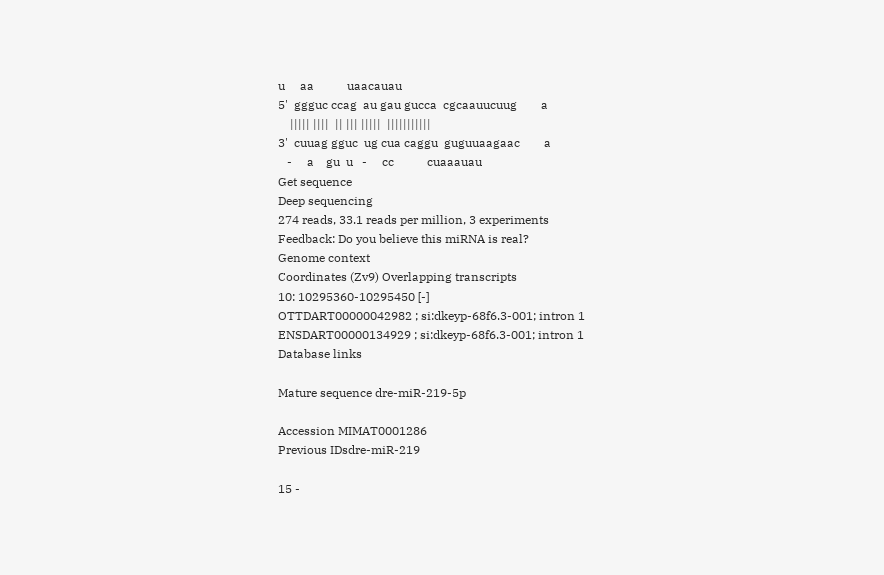u     aa           uaacauau
5'  ggguc ccag  au gau gucca  cgcaauucuug        a
    ||||| ||||  || ||| |||||  |||||||||||
3'  cuuag gguc  ug cua caggu  guguuaagaac        a
   -     a    gu  u   -     cc           cuaaauau
Get sequence
Deep sequencing
274 reads, 33.1 reads per million, 3 experiments
Feedback: Do you believe this miRNA is real?
Genome context
Coordinates (Zv9) Overlapping transcripts
10: 10295360-10295450 [-]
OTTDART00000042982 ; si:dkeyp-68f6.3-001; intron 1
ENSDART00000134929 ; si:dkeyp-68f6.3-001; intron 1
Database links

Mature sequence dre-miR-219-5p

Accession MIMAT0001286
Previous IDsdre-miR-219

15 -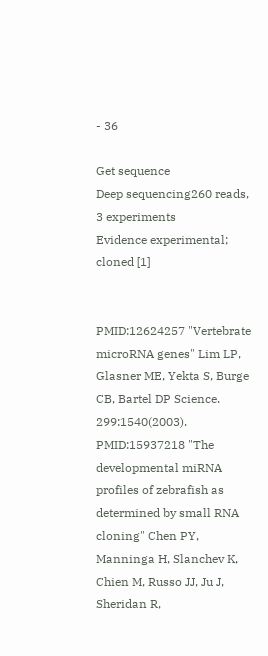- 36

Get sequence
Deep sequencing260 reads, 3 experiments
Evidence experimental; cloned [1]


PMID:12624257 "Vertebrate microRNA genes" Lim LP, Glasner ME, Yekta S, Burge CB, Bartel DP Science. 299:1540(2003).
PMID:15937218 "The developmental miRNA profiles of zebrafish as determined by small RNA cloning" Chen PY, Manninga H, Slanchev K, Chien M, Russo JJ, Ju J, Sheridan R,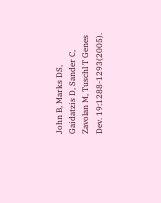John B, Marks DS, Gaidatzis D, Sander C, Zavolan M, Tuschl T Genes Dev. 19:1288-1293(2005).